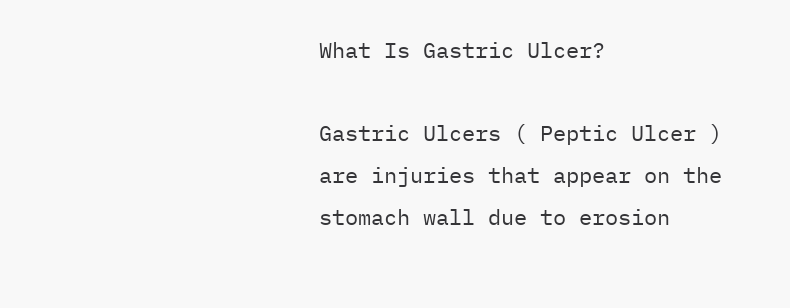What Is Gastric Ulcer?

Gastric Ulcers ( Peptic Ulcer ) are injuries that appear on the stomach wall due to erosion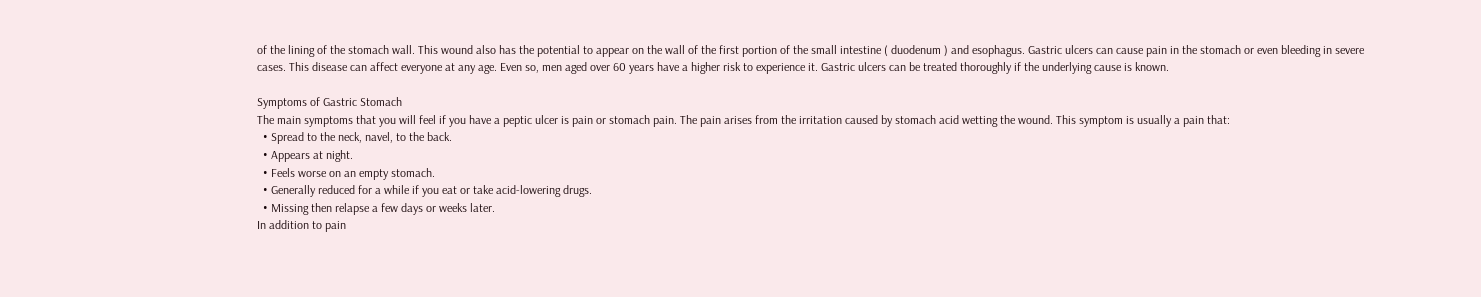of the lining of the stomach wall. This wound also has the potential to appear on the wall of the first portion of the small intestine ( duodenum ) and esophagus. Gastric ulcers can cause pain in the stomach or even bleeding in severe cases. This disease can affect everyone at any age. Even so, men aged over 60 years have a higher risk to experience it. Gastric ulcers can be treated thoroughly if the underlying cause is known.

Symptoms of Gastric Stomach
The main symptoms that you will feel if you have a peptic ulcer is pain or stomach pain. The pain arises from the irritation caused by stomach acid wetting the wound. This symptom is usually a pain that:
  • Spread to the neck, navel, to the back.
  • Appears at night.
  • Feels worse on an empty stomach.
  • Generally reduced for a while if you eat or take acid-lowering drugs.
  • Missing then relapse a few days or weeks later.
In addition to pain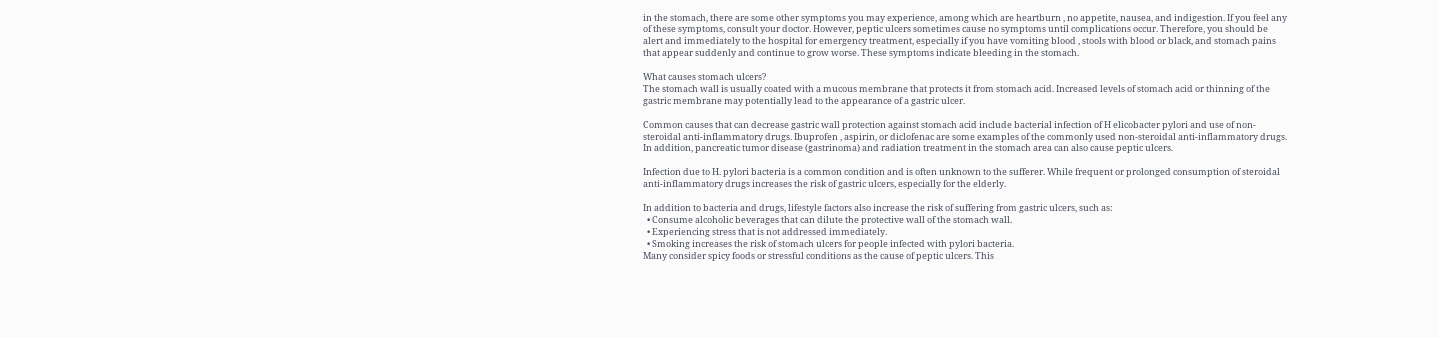in the stomach, there are some other symptoms you may experience, among which are heartburn , no appetite, nausea, and indigestion. If you feel any of these symptoms, consult your doctor. However, peptic ulcers sometimes cause no symptoms until complications occur. Therefore, you should be alert and immediately to the hospital for emergency treatment, especially if you have vomiting blood , stools with blood or black, and stomach pains that appear suddenly and continue to grow worse. These symptoms indicate bleeding in the stomach.

What causes stomach ulcers?
The stomach wall is usually coated with a mucous membrane that protects it from stomach acid. Increased levels of stomach acid or thinning of the gastric membrane may potentially lead to the appearance of a gastric ulcer.

Common causes that can decrease gastric wall protection against stomach acid include bacterial infection of H elicobacter pylori and use of non-steroidal anti-inflammatory drugs. Ibuprofen , aspirin, or diclofenac are some examples of the commonly used non-steroidal anti-inflammatory drugs. In addition, pancreatic tumor disease (gastrinoma) and radiation treatment in the stomach area can also cause peptic ulcers.

Infection due to H. pylori bacteria is a common condition and is often unknown to the sufferer. While frequent or prolonged consumption of steroidal anti-inflammatory drugs increases the risk of gastric ulcers, especially for the elderly.

In addition to bacteria and drugs, lifestyle factors also increase the risk of suffering from gastric ulcers, such as:
  • Consume alcoholic beverages that can dilute the protective wall of the stomach wall.
  • Experiencing stress that is not addressed immediately.
  • Smoking increases the risk of stomach ulcers for people infected with pylori bacteria.
Many consider spicy foods or stressful conditions as the cause of peptic ulcers. This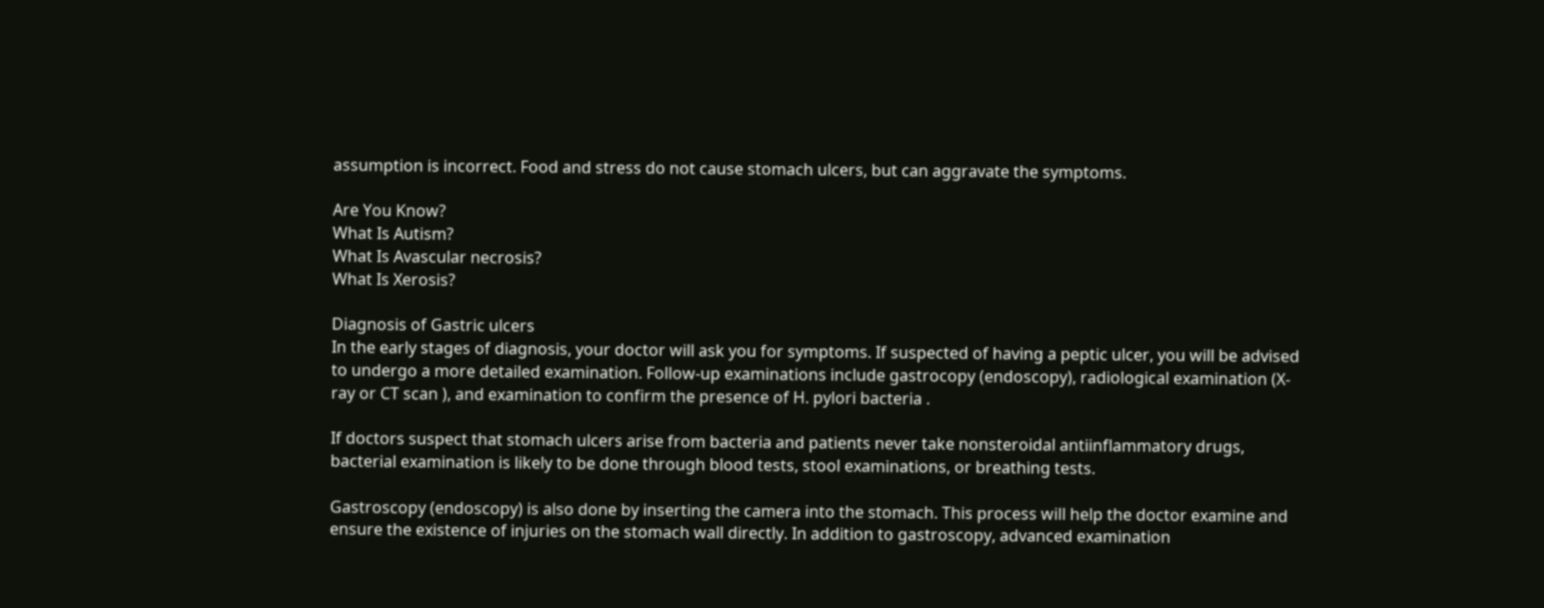assumption is incorrect. Food and stress do not cause stomach ulcers, but can aggravate the symptoms.

Are You Know?
What Is Autism?
What Is Avascular necrosis?
What Is Xerosis?

Diagnosis of Gastric ulcers
In the early stages of diagnosis, your doctor will ask you for symptoms. If suspected of having a peptic ulcer, you will be advised to undergo a more detailed examination. Follow-up examinations include gastrocopy (endoscopy), radiological examination (X-ray or CT scan ), and examination to confirm the presence of H. pylori bacteria .

If doctors suspect that stomach ulcers arise from bacteria and patients never take nonsteroidal antiinflammatory drugs, bacterial examination is likely to be done through blood tests, stool examinations, or breathing tests.

Gastroscopy (endoscopy) is also done by inserting the camera into the stomach. This process will help the doctor examine and ensure the existence of injuries on the stomach wall directly. In addition to gastroscopy, advanced examination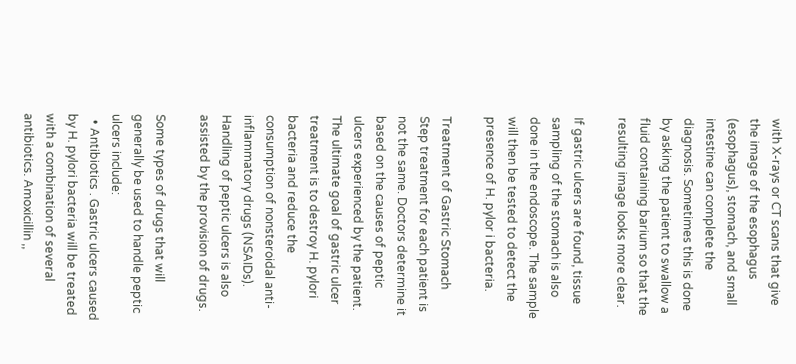with X-rays or CT scans that give the image of the esophagus (esophagus), stomach, and small intestine can complete the diagnosis. Sometimes this is done by asking the patient to swallow a fluid containing barium so that the resulting image looks more clear.

If gastric ulcers are found, tissue sampling of the stomach is also done in the endoscope. The sample will then be tested to detect the presence of H. pylor i bacteria.

Treatment of Gastric Stomach
Step treatment for each patient is not the same. Doctors determine it based on the causes of peptic ulcers experienced by the patient. The ultimate goal of gastric ulcer treatment is to destroy H. pylori bacteria and reduce the consumption of nonsteroidal anti-inflammatory drugs (NSAIDs). Handling of peptic ulcers is also assisted by the provision of drugs.

Some types of drugs that will generally be used to handle peptic ulcers include:
  • Antibiotics . Gastric ulcers caused by H. pylori bacteria will be treated with a combination of several antibiotics. Amoxicillin ,,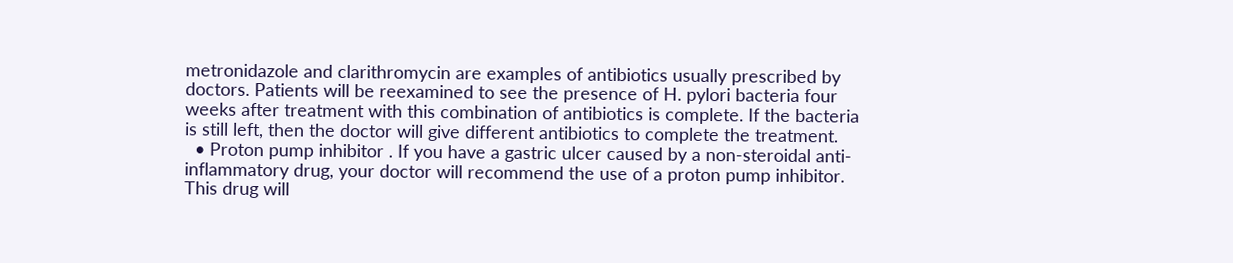metronidazole and clarithromycin are examples of antibiotics usually prescribed by doctors. Patients will be reexamined to see the presence of H. pylori bacteria four weeks after treatment with this combination of antibiotics is complete. If the bacteria is still left, then the doctor will give different antibiotics to complete the treatment.
  • Proton pump inhibitor . If you have a gastric ulcer caused by a non-steroidal anti-inflammatory drug, your doctor will recommend the use of a proton pump inhibitor. This drug will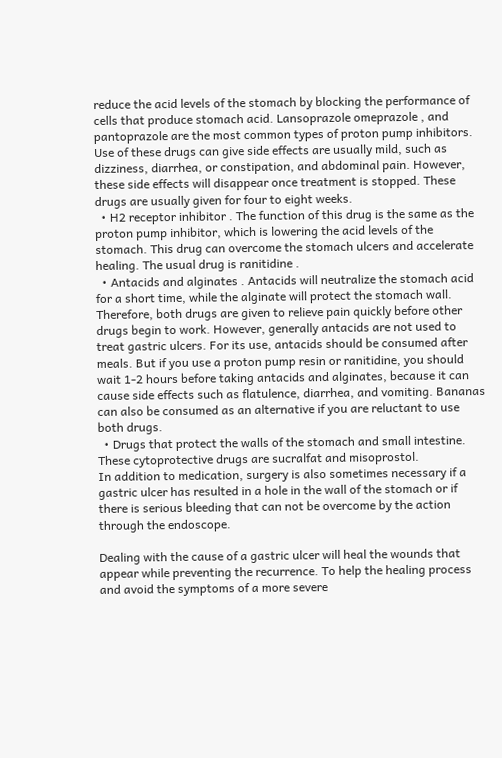reduce the acid levels of the stomach by blocking the performance of cells that produce stomach acid. Lansoprazole omeprazole , and pantoprazole are the most common types of proton pump inhibitors. Use of these drugs can give side effects are usually mild, such as dizziness, diarrhea, or constipation, and abdominal pain. However, these side effects will disappear once treatment is stopped. These drugs are usually given for four to eight weeks.
  • H2 receptor inhibitor . The function of this drug is the same as the proton pump inhibitor, which is lowering the acid levels of the stomach. This drug can overcome the stomach ulcers and accelerate healing. The usual drug is ranitidine .
  • Antacids and alginates . Antacids will neutralize the stomach acid for a short time, while the alginate will protect the stomach wall. Therefore, both drugs are given to relieve pain quickly before other drugs begin to work. However, generally antacids are not used to treat gastric ulcers. For its use, antacids should be consumed after meals. But if you use a proton pump resin or ranitidine, you should wait 1-2 hours before taking antacids and alginates, because it can cause side effects such as flatulence, diarrhea, and vomiting. Bananas can also be consumed as an alternative if you are reluctant to use both drugs.
  • Drugs that protect the walls of the stomach and small intestine. These cytoprotective drugs are sucralfat and misoprostol.
In addition to medication, surgery is also sometimes necessary if a gastric ulcer has resulted in a hole in the wall of the stomach or if there is serious bleeding that can not be overcome by the action through the endoscope.

Dealing with the cause of a gastric ulcer will heal the wounds that appear while preventing the recurrence. To help the healing process and avoid the symptoms of a more severe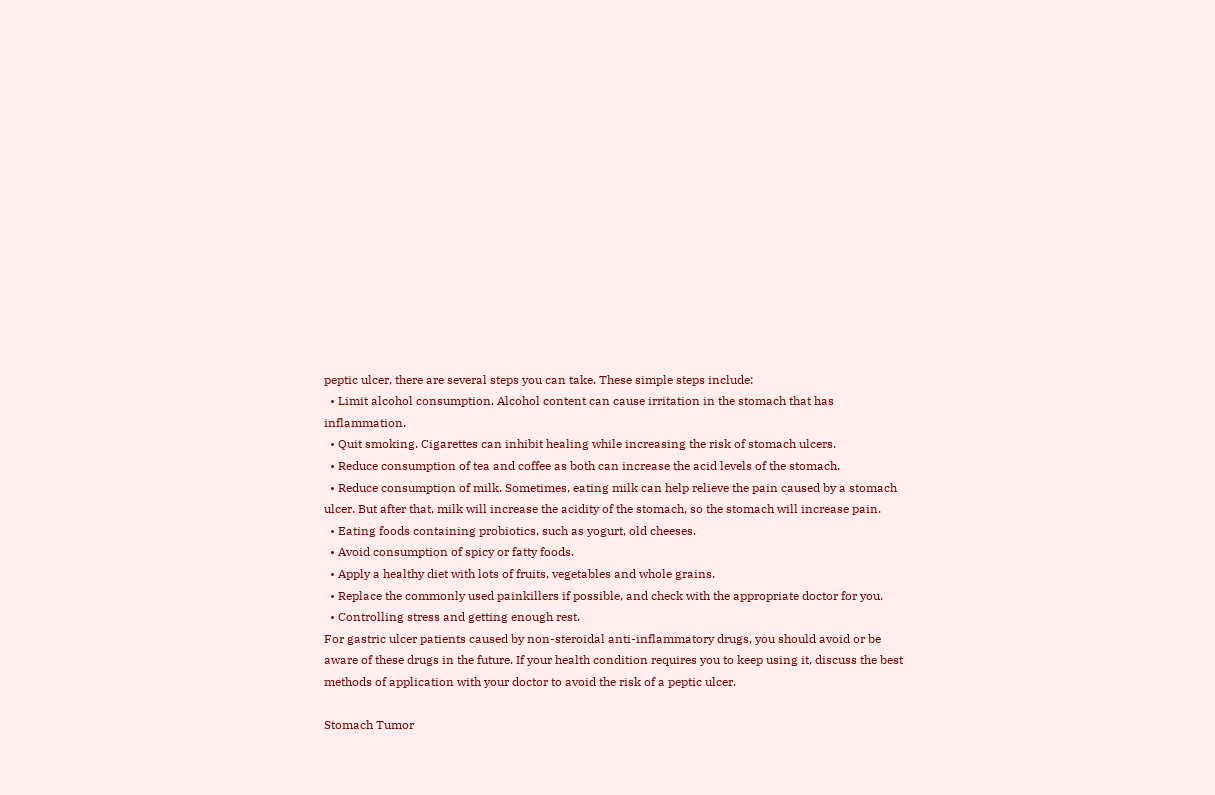peptic ulcer, there are several steps you can take. These simple steps include:
  • Limit alcohol consumption. Alcohol content can cause irritation in the stomach that has inflammation.
  • Quit smoking. Cigarettes can inhibit healing while increasing the risk of stomach ulcers.
  • Reduce consumption of tea and coffee as both can increase the acid levels of the stomach.
  • Reduce consumption of milk. Sometimes, eating milk can help relieve the pain caused by a stomach ulcer. But after that, milk will increase the acidity of the stomach, so the stomach will increase pain.
  • Eating foods containing probiotics, such as yogurt, old cheeses.
  • Avoid consumption of spicy or fatty foods.
  • Apply a healthy diet with lots of fruits, vegetables and whole grains.
  • Replace the commonly used painkillers if possible, and check with the appropriate doctor for you.
  • Controlling stress and getting enough rest.
For gastric ulcer patients caused by non-steroidal anti-inflammatory drugs, you should avoid or be aware of these drugs in the future. If your health condition requires you to keep using it, discuss the best methods of application with your doctor to avoid the risk of a peptic ulcer.

Stomach Tumor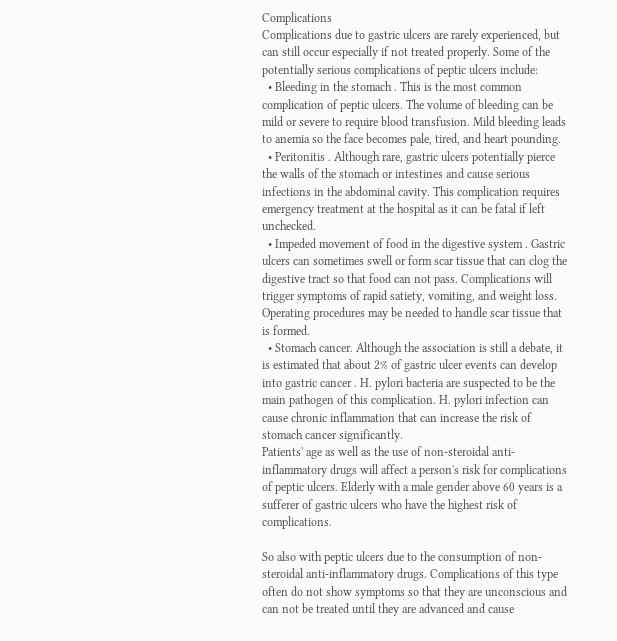Complications
Complications due to gastric ulcers are rarely experienced, but can still occur especially if not treated properly. Some of the potentially serious complications of peptic ulcers include:
  • Bleeding in the stomach . This is the most common complication of peptic ulcers. The volume of bleeding can be mild or severe to require blood transfusion. Mild bleeding leads to anemia so the face becomes pale, tired, and heart pounding.
  • Peritonitis . Although rare, gastric ulcers potentially pierce the walls of the stomach or intestines and cause serious infections in the abdominal cavity. This complication requires emergency treatment at the hospital as it can be fatal if left unchecked.
  • Impeded movement of food in the digestive system . Gastric ulcers can sometimes swell or form scar tissue that can clog the digestive tract so that food can not pass. Complications will trigger symptoms of rapid satiety, vomiting, and weight loss. Operating procedures may be needed to handle scar tissue that is formed.
  • Stomach cancer. Although the association is still a debate, it is estimated that about 2% of gastric ulcer events can develop into gastric cancer . H. pylori bacteria are suspected to be the main pathogen of this complication. H. pylori infection can cause chronic inflammation that can increase the risk of stomach cancer significantly.
Patients' age as well as the use of non-steroidal anti-inflammatory drugs will affect a person's risk for complications of peptic ulcers. Elderly with a male gender above 60 years is a sufferer of gastric ulcers who have the highest risk of complications.

So also with peptic ulcers due to the consumption of non-steroidal anti-inflammatory drugs. Complications of this type often do not show symptoms so that they are unconscious and can not be treated until they are advanced and cause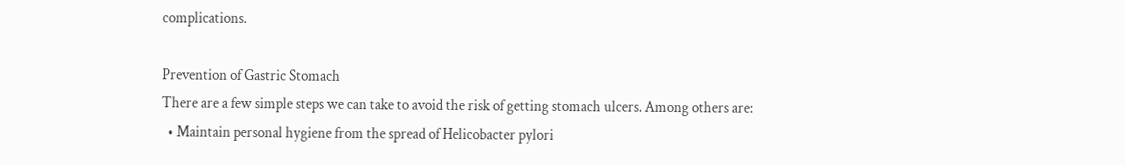complications.

Prevention of Gastric Stomach
There are a few simple steps we can take to avoid the risk of getting stomach ulcers. Among others are:
  • Maintain personal hygiene from the spread of Helicobacter pylori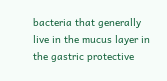bacteria that generally live in the mucus layer in the gastric protective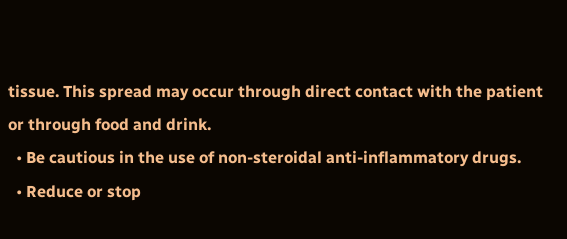tissue. This spread may occur through direct contact with the patient or through food and drink.
  • Be cautious in the use of non-steroidal anti-inflammatory drugs.
  • Reduce or stop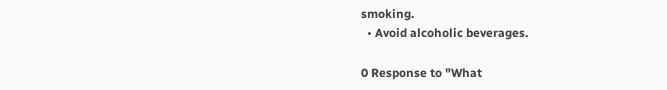smoking.
  • Avoid alcoholic beverages.

0 Response to "What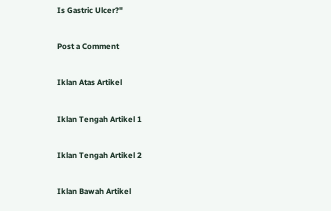Is Gastric Ulcer?"

Post a Comment

Iklan Atas Artikel

Iklan Tengah Artikel 1

Iklan Tengah Artikel 2

Iklan Bawah Artikel